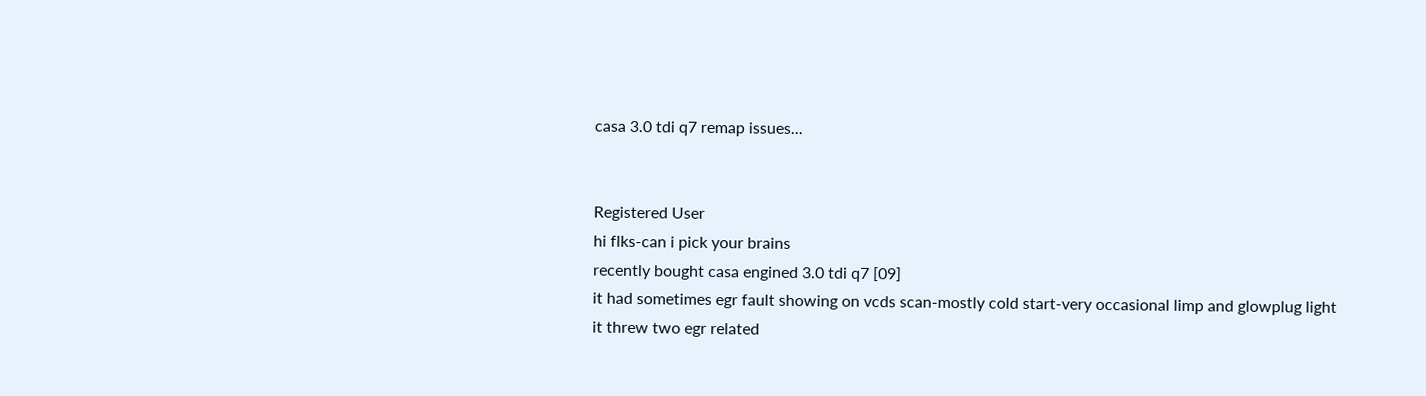casa 3.0 tdi q7 remap issues...


Registered User
hi flks-can i pick your brains
recently bought casa engined 3.0 tdi q7 [09]
it had sometimes egr fault showing on vcds scan-mostly cold start-very occasional limp and glowplug light
it threw two egr related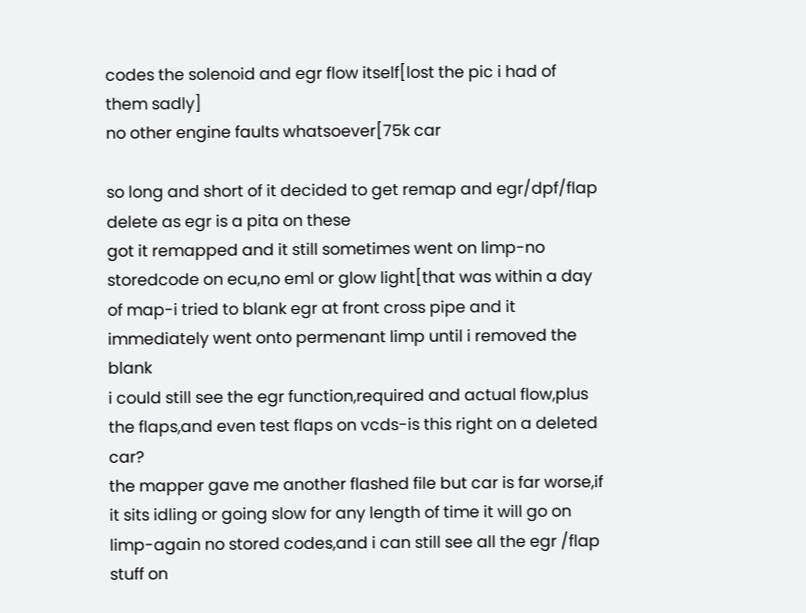codes the solenoid and egr flow itself[lost the pic i had of them sadly]
no other engine faults whatsoever[75k car

so long and short of it decided to get remap and egr/dpf/flap delete as egr is a pita on these
got it remapped and it still sometimes went on limp-no storedcode on ecu,no eml or glow light[that was within a day of map-i tried to blank egr at front cross pipe and it immediately went onto permenant limp until i removed the blank
i could still see the egr function,required and actual flow,plus the flaps,and even test flaps on vcds-is this right on a deleted car?
the mapper gave me another flashed file but car is far worse,if it sits idling or going slow for any length of time it will go on limp-again no stored codes,and i can still see all the egr /flap stuff on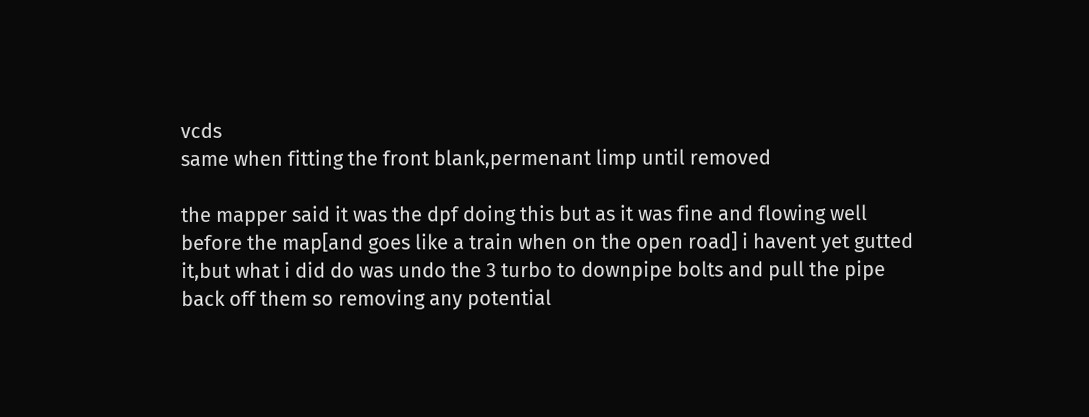vcds
same when fitting the front blank,permenant limp until removed

the mapper said it was the dpf doing this but as it was fine and flowing well before the map[and goes like a train when on the open road] i havent yet gutted it,but what i did do was undo the 3 turbo to downpipe bolts and pull the pipe back off them so removing any potential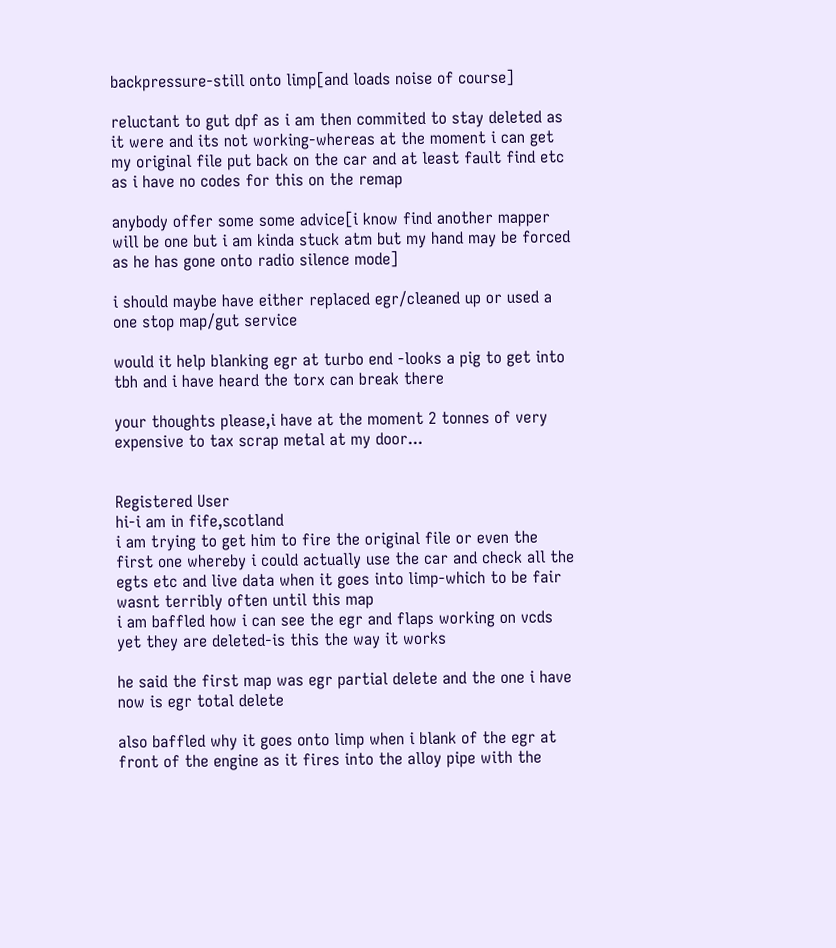backpressure-still onto limp[and loads noise of course]

reluctant to gut dpf as i am then commited to stay deleted as it were and its not working-whereas at the moment i can get my original file put back on the car and at least fault find etc as i have no codes for this on the remap

anybody offer some some advice[i know find another mapper will be one but i am kinda stuck atm but my hand may be forced as he has gone onto radio silence mode]

i should maybe have either replaced egr/cleaned up or used a one stop map/gut service

would it help blanking egr at turbo end -looks a pig to get into tbh and i have heard the torx can break there

your thoughts please,i have at the moment 2 tonnes of very expensive to tax scrap metal at my door...


Registered User
hi-i am in fife,scotland
i am trying to get him to fire the original file or even the first one whereby i could actually use the car and check all the egts etc and live data when it goes into limp-which to be fair wasnt terribly often until this map
i am baffled how i can see the egr and flaps working on vcds yet they are deleted-is this the way it works

he said the first map was egr partial delete and the one i have now is egr total delete

also baffled why it goes onto limp when i blank of the egr at front of the engine as it fires into the alloy pipe with the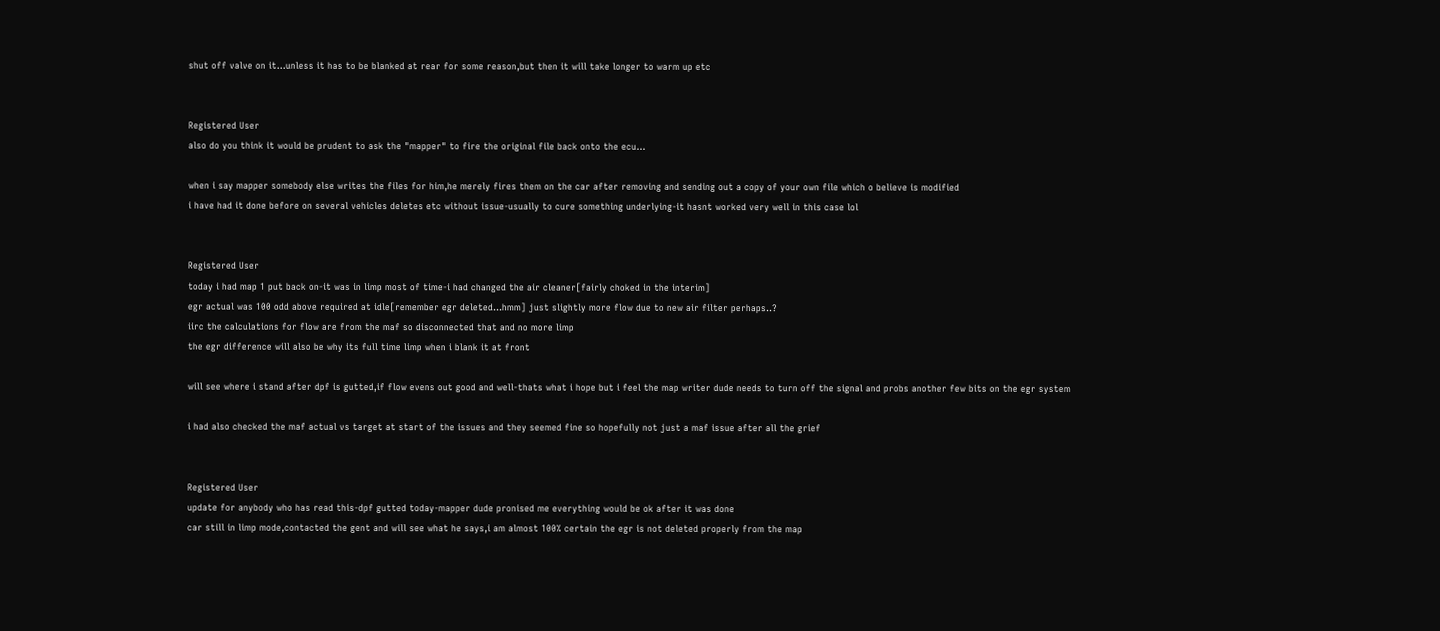shut off valve on it...unless it has to be blanked at rear for some reason,but then it will take longer to warm up etc


Registered User
also do you think it would be prudent to ask the "mapper" to fire the original file back onto the ecu...

when i say mapper somebody else writes the files for him,he merely fires them on the car after removing and sending out a copy of your own file which o believe is modified
i have had it done before on several vehicles deletes etc without issue-usually to cure something underlying-it hasnt worked very well in this case lol


Registered User
today i had map 1 put back on-it was in limp most of time-i had changed the air cleaner[fairly choked in the interim]
egr actual was 100 odd above required at idle[remember egr deleted...hmm] just slightly more flow due to new air filter perhaps..?
iirc the calculations for flow are from the maf so disconnected that and no more limp
the egr difference will also be why its full time limp when i blank it at front

will see where i stand after dpf is gutted,if flow evens out good and well-thats what i hope but i feel the map writer dude needs to turn off the signal and probs another few bits on the egr system

i had also checked the maf actual vs target at start of the issues and they seemed fine so hopefully not just a maf issue after all the grief


Registered User
update for anybody who has read this-dpf gutted today-mapper dude pronised me everything would be ok after it was done
car still in limp mode,contacted the gent and will see what he says,i am almost 100% certain the egr is not deleted properly from the map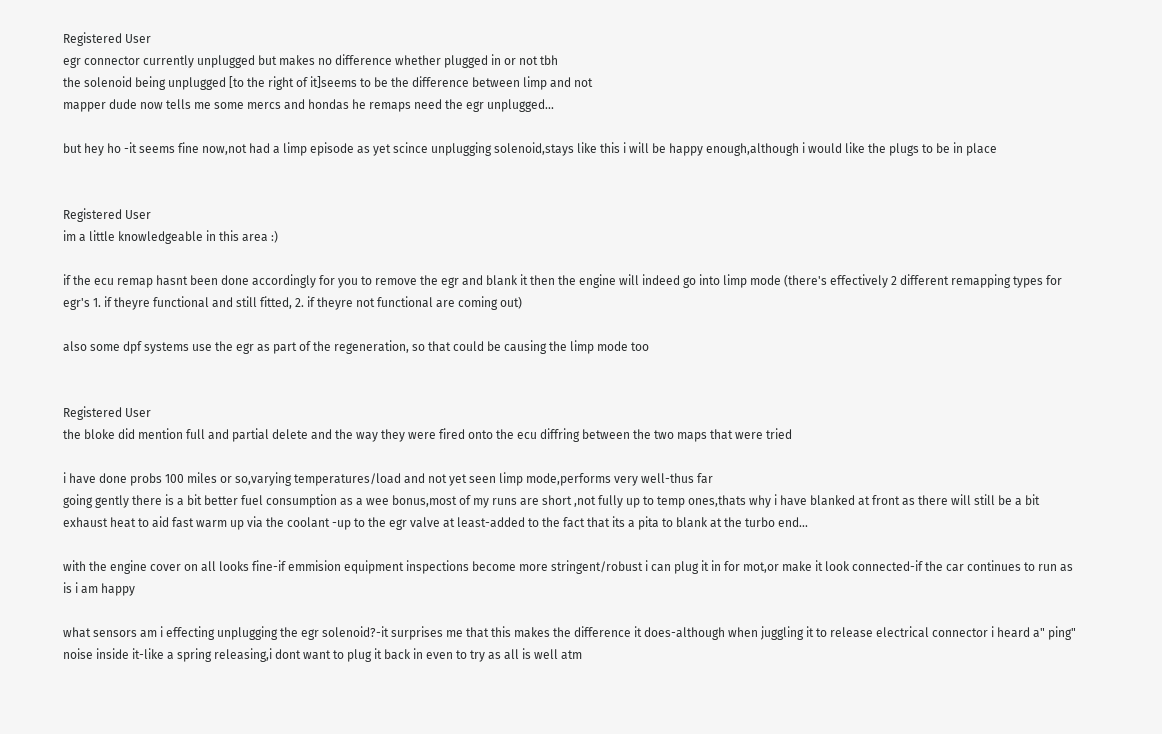Registered User
egr connector currently unplugged but makes no difference whether plugged in or not tbh
the solenoid being unplugged [to the right of it]seems to be the difference between limp and not
mapper dude now tells me some mercs and hondas he remaps need the egr unplugged...

but hey ho -it seems fine now,not had a limp episode as yet scince unplugging solenoid,stays like this i will be happy enough,although i would like the plugs to be in place


Registered User
im a little knowledgeable in this area :)

if the ecu remap hasnt been done accordingly for you to remove the egr and blank it then the engine will indeed go into limp mode (there's effectively 2 different remapping types for egr's 1. if theyre functional and still fitted, 2. if theyre not functional are coming out)

also some dpf systems use the egr as part of the regeneration, so that could be causing the limp mode too


Registered User
the bloke did mention full and partial delete and the way they were fired onto the ecu diffring between the two maps that were tried

i have done probs 100 miles or so,varying temperatures/load and not yet seen limp mode,performs very well-thus far
going gently there is a bit better fuel consumption as a wee bonus,most of my runs are short ,not fully up to temp ones,thats why i have blanked at front as there will still be a bit exhaust heat to aid fast warm up via the coolant -up to the egr valve at least-added to the fact that its a pita to blank at the turbo end...

with the engine cover on all looks fine-if emmision equipment inspections become more stringent/robust i can plug it in for mot,or make it look connected-if the car continues to run as is i am happy

what sensors am i effecting unplugging the egr solenoid?-it surprises me that this makes the difference it does-although when juggling it to release electrical connector i heard a" ping" noise inside it-like a spring releasing,i dont want to plug it back in even to try as all is well atm